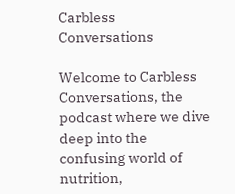Carbless Conversations

Welcome to Carbless Conversations, the podcast where we dive deep into the confusing world of nutrition,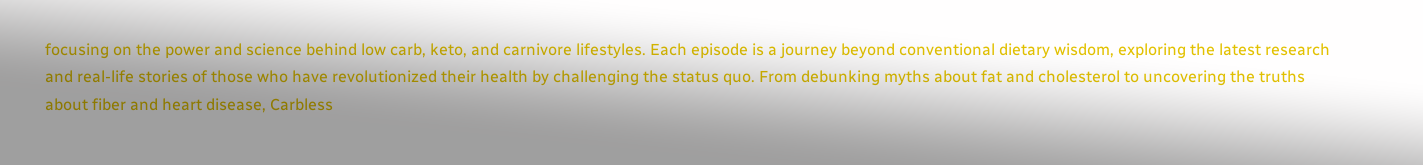focusing on the power and science behind low carb, keto, and carnivore lifestyles. Each episode is a journey beyond conventional dietary wisdom, exploring the latest research and real-life stories of those who have revolutionized their health by challenging the status quo. From debunking myths about fat and cholesterol to uncovering the truths about fiber and heart disease, Carbless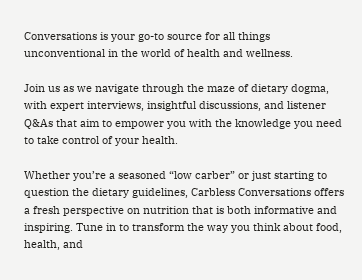Conversations is your go-to source for all things unconventional in the world of health and wellness.

Join us as we navigate through the maze of dietary dogma, with expert interviews, insightful discussions, and listener Q&As that aim to empower you with the knowledge you need to take control of your health.

Whether you’re a seasoned “low carber” or just starting to question the dietary guidelines, Carbless Conversations offers a fresh perspective on nutrition that is both informative and inspiring. Tune in to transform the way you think about food, health, and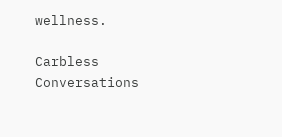wellness.

Carbless Conversations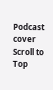Podcast cover
Scroll to Top